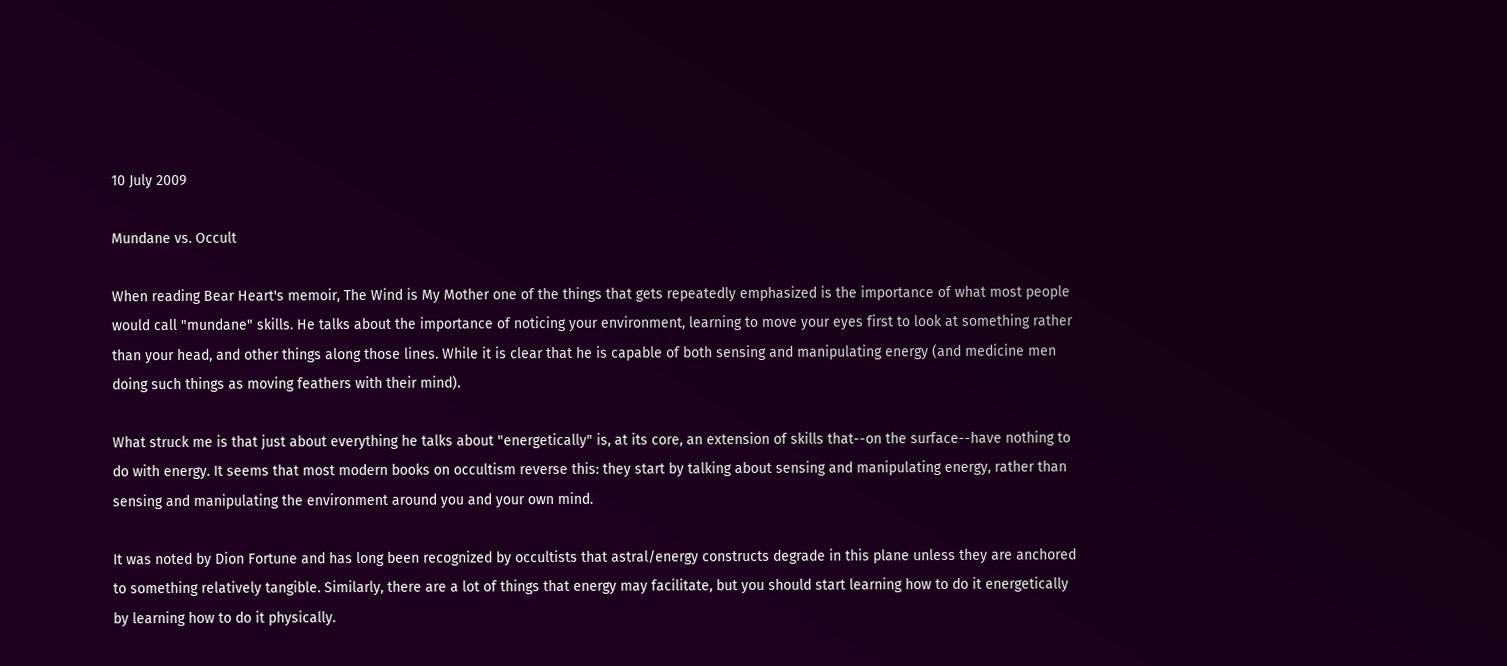10 July 2009

Mundane vs. Occult

When reading Bear Heart's memoir, The Wind is My Mother one of the things that gets repeatedly emphasized is the importance of what most people would call "mundane" skills. He talks about the importance of noticing your environment, learning to move your eyes first to look at something rather than your head, and other things along those lines. While it is clear that he is capable of both sensing and manipulating energy (and medicine men doing such things as moving feathers with their mind).

What struck me is that just about everything he talks about "energetically" is, at its core, an extension of skills that--on the surface--have nothing to do with energy. It seems that most modern books on occultism reverse this: they start by talking about sensing and manipulating energy, rather than sensing and manipulating the environment around you and your own mind.

It was noted by Dion Fortune and has long been recognized by occultists that astral/energy constructs degrade in this plane unless they are anchored to something relatively tangible. Similarly, there are a lot of things that energy may facilitate, but you should start learning how to do it energetically by learning how to do it physically.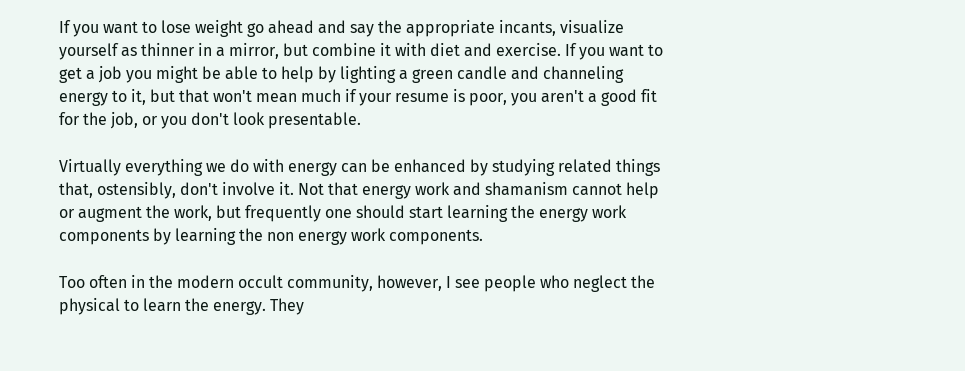If you want to lose weight go ahead and say the appropriate incants, visualize yourself as thinner in a mirror, but combine it with diet and exercise. If you want to get a job you might be able to help by lighting a green candle and channeling energy to it, but that won't mean much if your resume is poor, you aren't a good fit for the job, or you don't look presentable.

Virtually everything we do with energy can be enhanced by studying related things that, ostensibly, don't involve it. Not that energy work and shamanism cannot help or augment the work, but frequently one should start learning the energy work components by learning the non energy work components.

Too often in the modern occult community, however, I see people who neglect the physical to learn the energy. They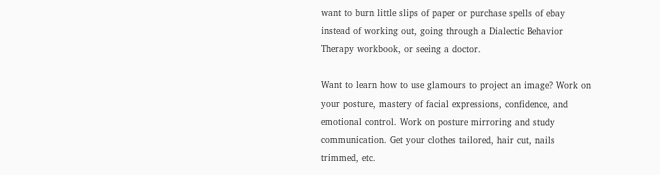want to burn little slips of paper or purchase spells of ebay instead of working out, going through a Dialectic Behavior Therapy workbook, or seeing a doctor.

Want to learn how to use glamours to project an image? Work on your posture, mastery of facial expressions, confidence, and emotional control. Work on posture mirroring and study communication. Get your clothes tailored, hair cut, nails trimmed, etc.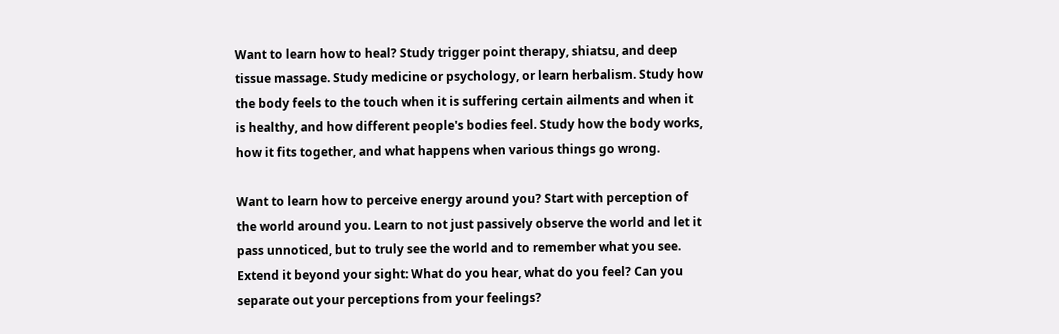Want to learn how to heal? Study trigger point therapy, shiatsu, and deep tissue massage. Study medicine or psychology, or learn herbalism. Study how the body feels to the touch when it is suffering certain ailments and when it is healthy, and how different people's bodies feel. Study how the body works, how it fits together, and what happens when various things go wrong.

Want to learn how to perceive energy around you? Start with perception of the world around you. Learn to not just passively observe the world and let it pass unnoticed, but to truly see the world and to remember what you see. Extend it beyond your sight: What do you hear, what do you feel? Can you separate out your perceptions from your feelings?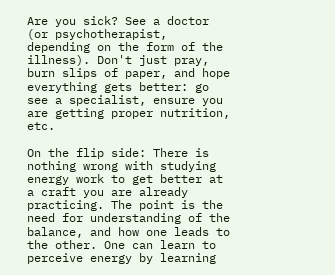Are you sick? See a doctor (or psychotherapist, depending on the form of the illness). Don't just pray, burn slips of paper, and hope everything gets better: go see a specialist, ensure you are getting proper nutrition, etc.

On the flip side: There is nothing wrong with studying energy work to get better at a craft you are already practicing. The point is the need for understanding of the balance, and how one leads to the other. One can learn to perceive energy by learning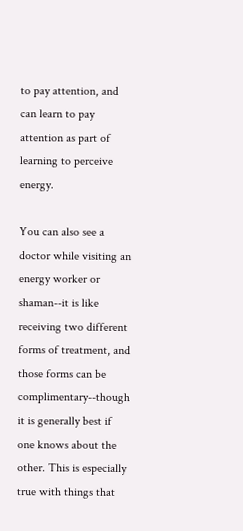to pay attention, and can learn to pay attention as part of learning to perceive energy.

You can also see a doctor while visiting an energy worker or shaman--it is like receiving two different forms of treatment, and those forms can be complimentary--though it is generally best if one knows about the other. This is especially true with things that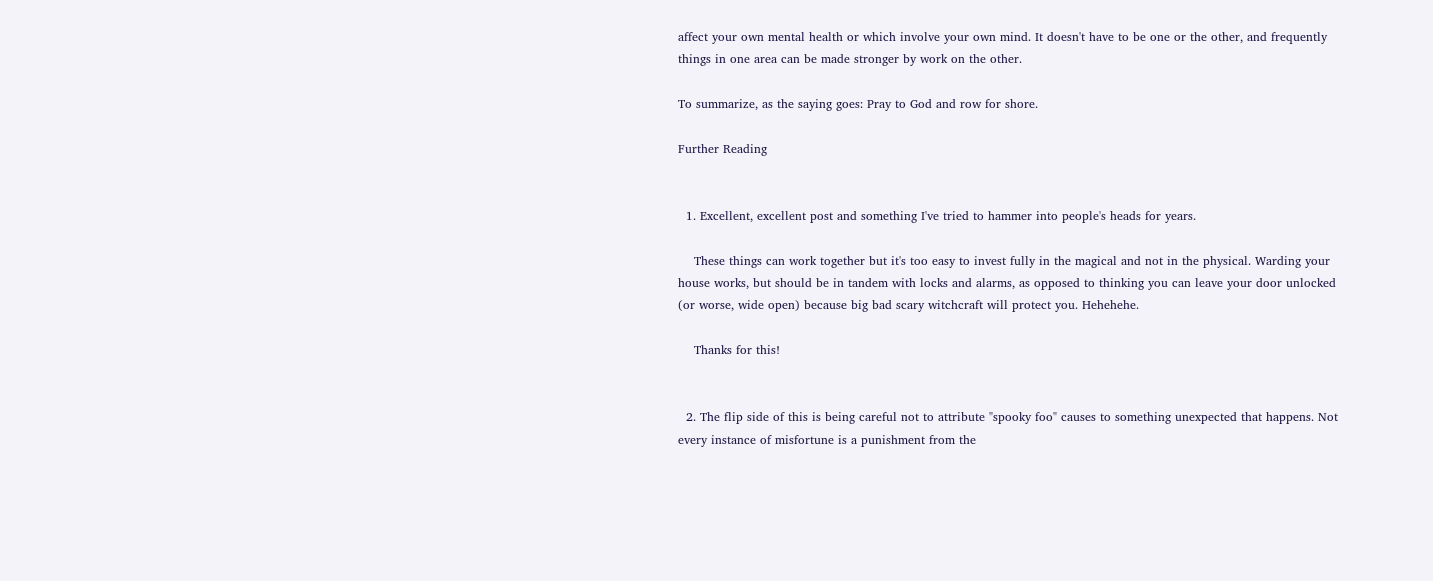affect your own mental health or which involve your own mind. It doesn't have to be one or the other, and frequently things in one area can be made stronger by work on the other.

To summarize, as the saying goes: Pray to God and row for shore.

Further Reading


  1. Excellent, excellent post and something I've tried to hammer into people's heads for years.

    These things can work together but it's too easy to invest fully in the magical and not in the physical. Warding your house works, but should be in tandem with locks and alarms, as opposed to thinking you can leave your door unlocked (or worse, wide open) because big bad scary witchcraft will protect you. Hehehehe.

    Thanks for this!


  2. The flip side of this is being careful not to attribute "spooky foo" causes to something unexpected that happens. Not every instance of misfortune is a punishment from the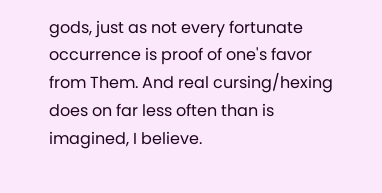gods, just as not every fortunate occurrence is proof of one's favor from Them. And real cursing/hexing does on far less often than is imagined, I believe.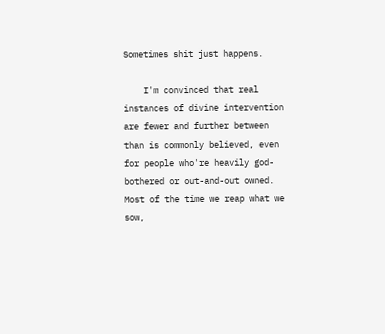Sometimes shit just happens.

    I'm convinced that real instances of divine intervention are fewer and further between than is commonly believed, even for people who're heavily god-bothered or out-and-out owned. Most of the time we reap what we sow,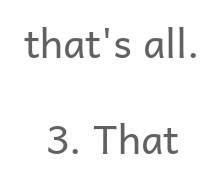that's all.

  3. That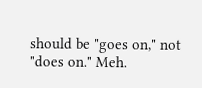should be "goes on," not "does on." Meh.